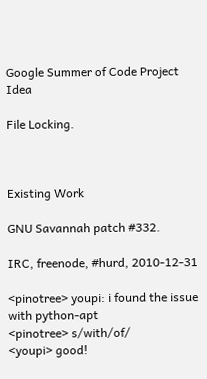Google Summer of Code Project Idea

File Locking.



Existing Work

GNU Savannah patch #332.

IRC, freenode, #hurd, 2010-12-31

<pinotree> youpi: i found the issue with python-apt
<pinotree> s/with/of/
<youpi> good!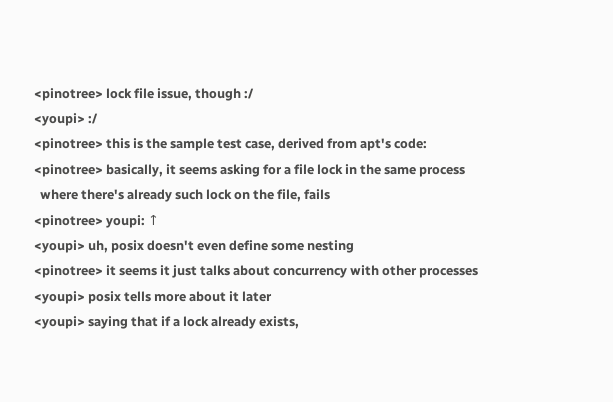<pinotree> lock file issue, though :/
<youpi> :/
<pinotree> this is the sample test case, derived from apt's code:
<pinotree> basically, it seems asking for a file lock in the same process
  where there's already such lock on the file, fails
<pinotree> youpi: ↑
<youpi> uh, posix doesn't even define some nesting
<pinotree> it seems it just talks about concurrency with other processes
<youpi> posix tells more about it later
<youpi> saying that if a lock already exists,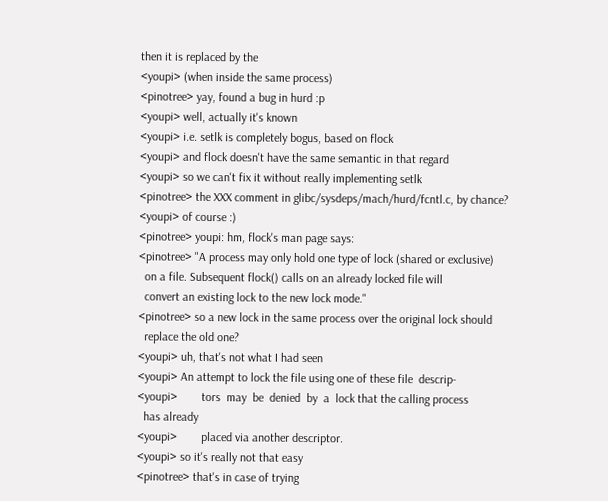then it is replaced by the
<youpi> (when inside the same process)
<pinotree> yay, found a bug in hurd :p
<youpi> well, actually it's known
<youpi> i.e. setlk is completely bogus, based on flock
<youpi> and flock doesn't have the same semantic in that regard
<youpi> so we can't fix it without really implementing setlk
<pinotree> the XXX comment in glibc/sysdeps/mach/hurd/fcntl.c, by chance?
<youpi> of course :)
<pinotree> youpi: hm, flock's man page says:
<pinotree> "A process may only hold one type of lock (shared or exclusive)
  on a file. Subsequent flock() calls on an already locked file will
  convert an existing lock to the new lock mode."
<pinotree> so a new lock in the same process over the original lock should
  replace the old one?
<youpi> uh, that's not what I had seen
<youpi> An attempt to lock the file using one of these file  descrip-
<youpi>        tors  may  be  denied  by  a  lock that the calling process
  has already
<youpi>        placed via another descriptor.
<youpi> so it's really not that easy
<pinotree> that's in case of trying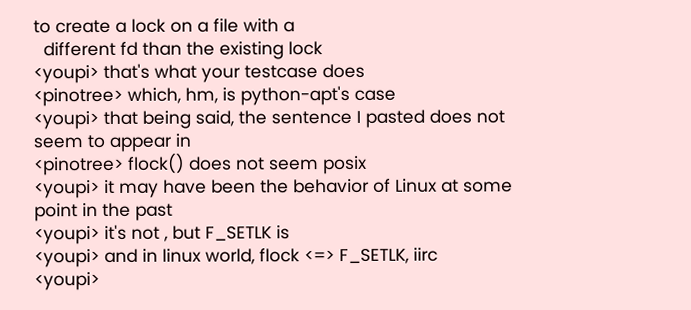to create a lock on a file with a
  different fd than the existing lock
<youpi> that's what your testcase does
<pinotree> which, hm, is python-apt's case
<youpi> that being said, the sentence I pasted does not seem to appear in
<pinotree> flock() does not seem posix
<youpi> it may have been the behavior of Linux at some point in the past
<youpi> it's not , but F_SETLK is
<youpi> and in linux world, flock <=> F_SETLK, iirc
<youpi>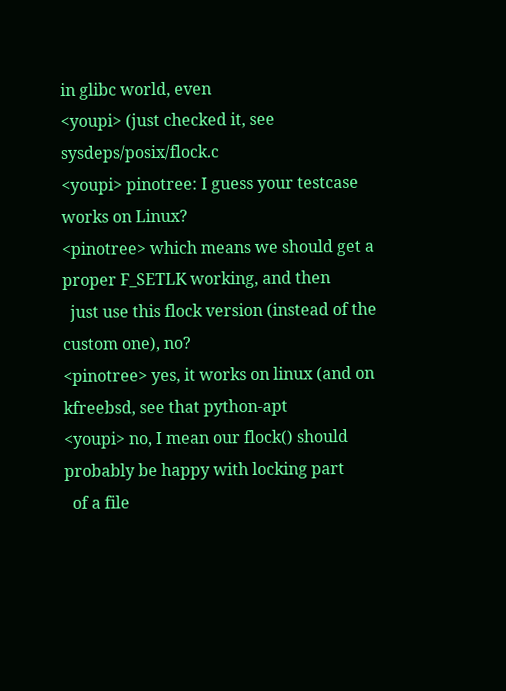in glibc world, even
<youpi> (just checked it, see sysdeps/posix/flock.c
<youpi> pinotree: I guess your testcase works on Linux?
<pinotree> which means we should get a proper F_SETLK working, and then
  just use this flock version (instead of the custom one), no?
<pinotree> yes, it works on linux (and on kfreebsd, see that python-apt
<youpi> no, I mean our flock() should probably be happy with locking part
  of a file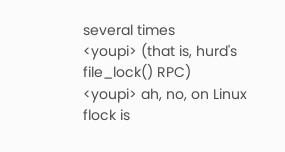several times
<youpi> (that is, hurd's file_lock() RPC)
<youpi> ah, no, on Linux flock is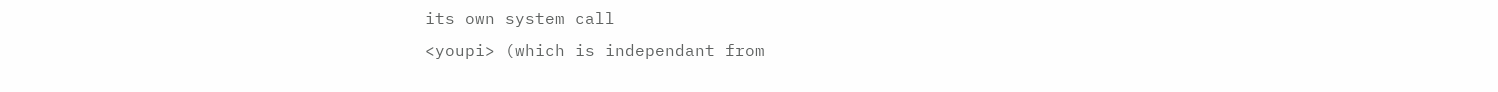its own system call
<youpi> (which is independant from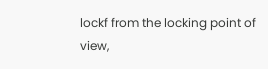lockf from the locking point of view,